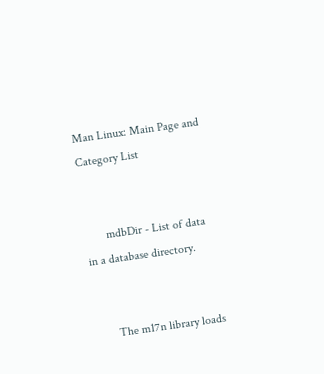Man Linux: Main Page and Category List


       mdbDir - List of data in a database directory.


       The m17n library loads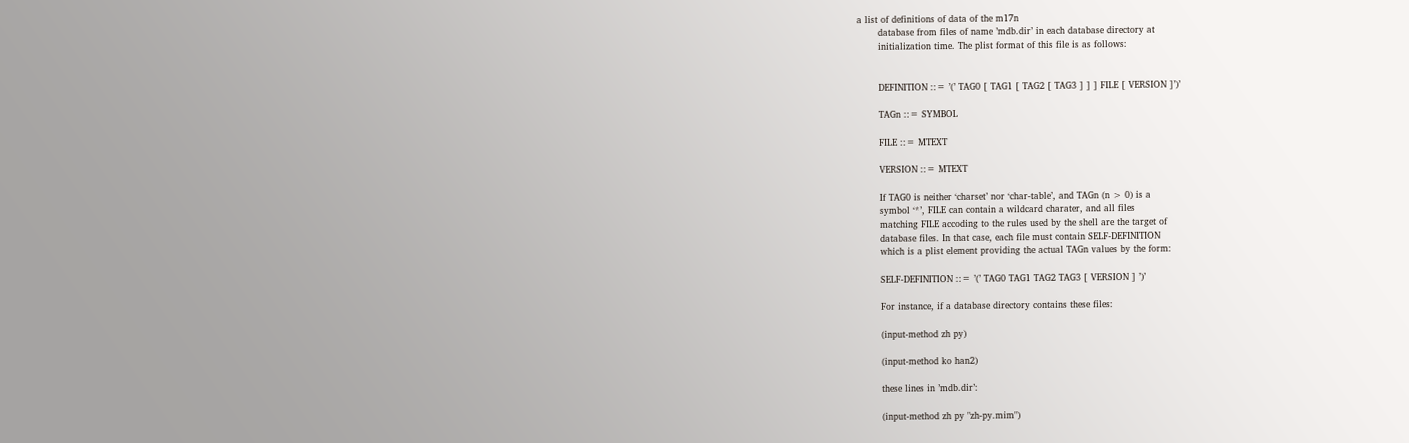a list of definitions of data of the m17n
       database from files of name ’mdb.dir’ in each database directory at
       initialization time. The plist format of this file is as follows:


       DEFINITION ::= ’(’ TAG0 [ TAG1 [ TAG2 [ TAG3 ] ] ] FILE [ VERSION ]’)’

       TAGn ::= SYMBOL

       FILE ::= MTEXT

       VERSION ::= MTEXT

       If TAG0 is neither ‘charset’ nor ‘char-table’, and TAGn (n > 0) is a
       symbol ‘*’, FILE can contain a wildcard charater, and all files
       matching FILE accoding to the rules used by the shell are the target of
       database files. In that case, each file must contain SELF-DEFINITION
       which is a plist element providing the actual TAGn values by the form:

       SELF-DEFINITION ::= ’(’ TAG0 TAG1 TAG2 TAG3 [ VERSION ] ’)’

       For instance, if a database directory contains these files:

       (input-method zh py)

       (input-method ko han2)

       these lines in ’mdb.dir’:

       (input-method zh py "zh-py.mim")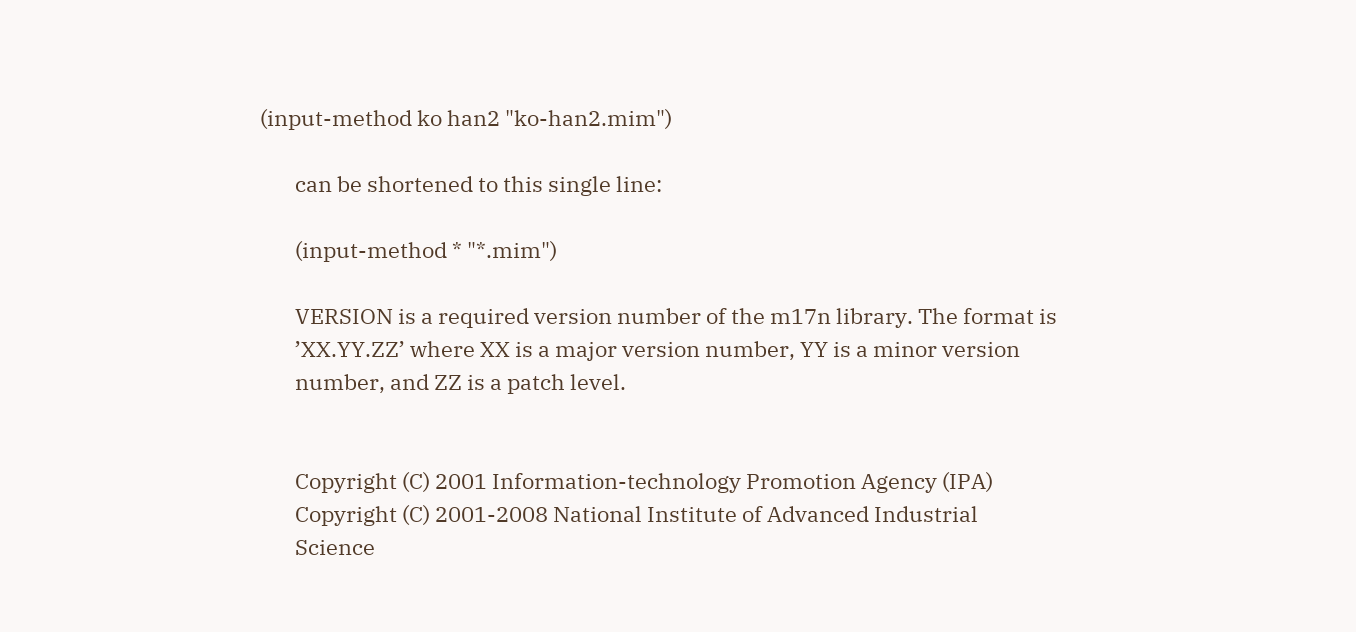(input-method ko han2 "ko-han2.mim")

       can be shortened to this single line:

       (input-method * "*.mim")

       VERSION is a required version number of the m17n library. The format is
       ’XX.YY.ZZ’ where XX is a major version number, YY is a minor version
       number, and ZZ is a patch level.


       Copyright (C) 2001 Information-technology Promotion Agency (IPA)
       Copyright (C) 2001-2008 National Institute of Advanced Industrial
       Science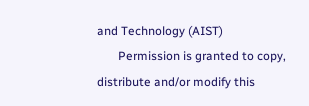and Technology (AIST)
       Permission is granted to copy, distribute and/or modify this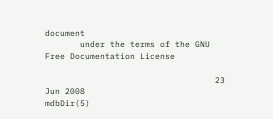document
       under the terms of the GNU Free Documentation License

                                  23 Jun 2008                        mdbDir(5)